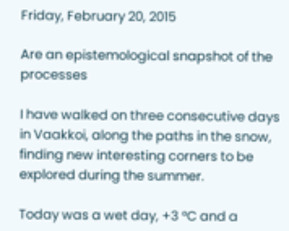Friday, February 20, 2015

Are an epistemological snapshot of the processes

I have walked on three consecutive days in Vaakkoi, along the paths in the snow, finding new interesting corners to be explored during the summer.

Today was a wet day, +3 °C and a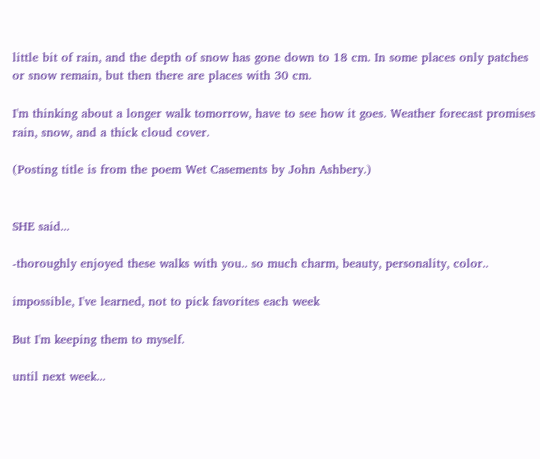little bit of rain, and the depth of snow has gone down to 18 cm. In some places only patches or snow remain, but then there are places with 30 cm.

I'm thinking about a longer walk tomorrow, have to see how it goes. Weather forecast promises rain, snow, and a thick cloud cover.

(Posting title is from the poem Wet Casements by John Ashbery.)


SHE said...

-thoroughly enjoyed these walks with you.. so much charm, beauty, personality, color..

impossible, I've learned, not to pick favorites each week

But I'm keeping them to myself.

until next week...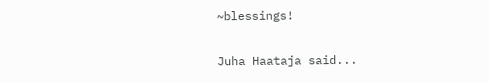~blessings!

Juha Haataja said...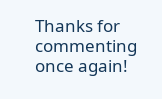Thanks for commenting once again!